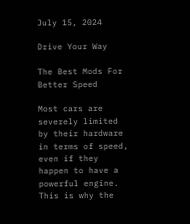July 15, 2024

Drive Your Way

The Best Mods For Better Speed

Most cars are severely limited by their hardware in terms of speed, even if they happen to have a powerful engine. This is why the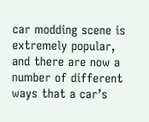car modding scene is extremely popular, and there are now a number of different ways that a car’s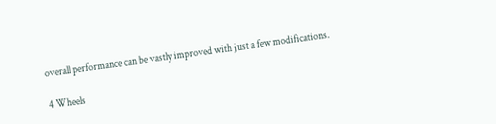overall performance can be vastly improved with just a few modifications.

4 Wheels